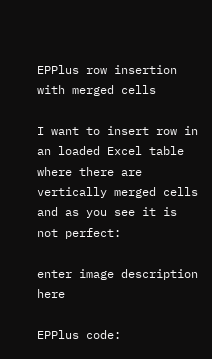EPPlus row insertion with merged cells

I want to insert row in an loaded Excel table where there are vertically merged cells and as you see it is not perfect:

enter image description here

EPPlus code: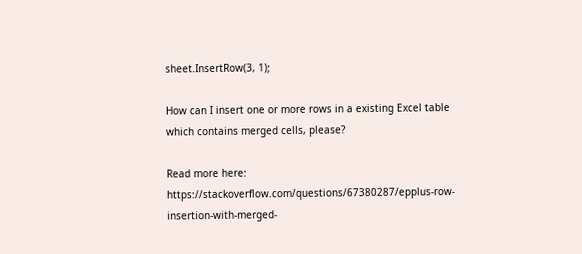sheet.InsertRow(3, 1);

How can I insert one or more rows in a existing Excel table which contains merged cells, please?

Read more here: https://stackoverflow.com/questions/67380287/epplus-row-insertion-with-merged-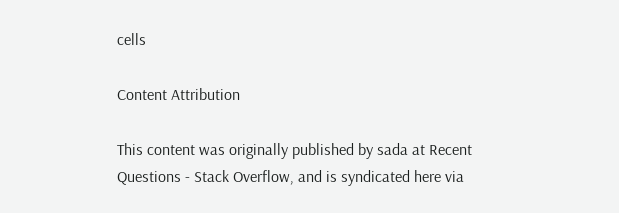cells

Content Attribution

This content was originally published by sada at Recent Questions - Stack Overflow, and is syndicated here via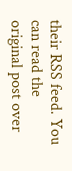their RSS feed. You can read the original post over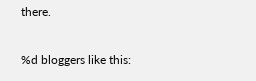there.

%d bloggers like this: